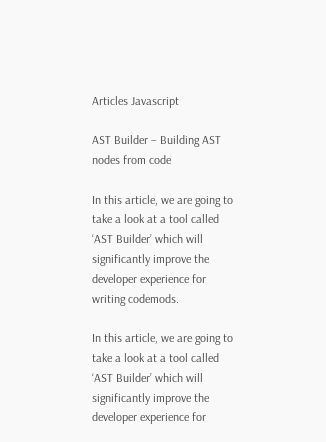Articles Javascript

AST Builder – Building AST nodes from code

In this article, we are going to take a look at a tool called ‘AST Builder’ which will significantly improve the developer experience for writing codemods.

In this article, we are going to take a look at a tool called ‘AST Builder’ which will significantly improve the developer experience for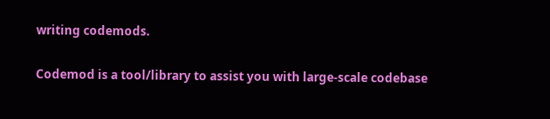writing codemods.

Codemod is a tool/library to assist you with large-scale codebase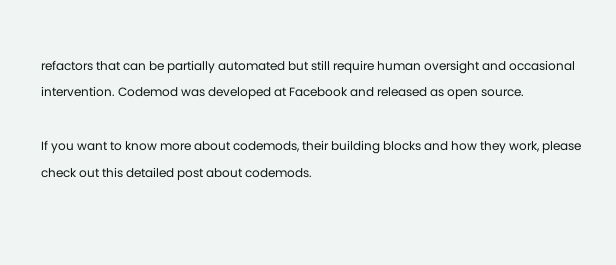refactors that can be partially automated but still require human oversight and occasional intervention. Codemod was developed at Facebook and released as open source.

If you want to know more about codemods, their building blocks and how they work, please check out this detailed post about codemods.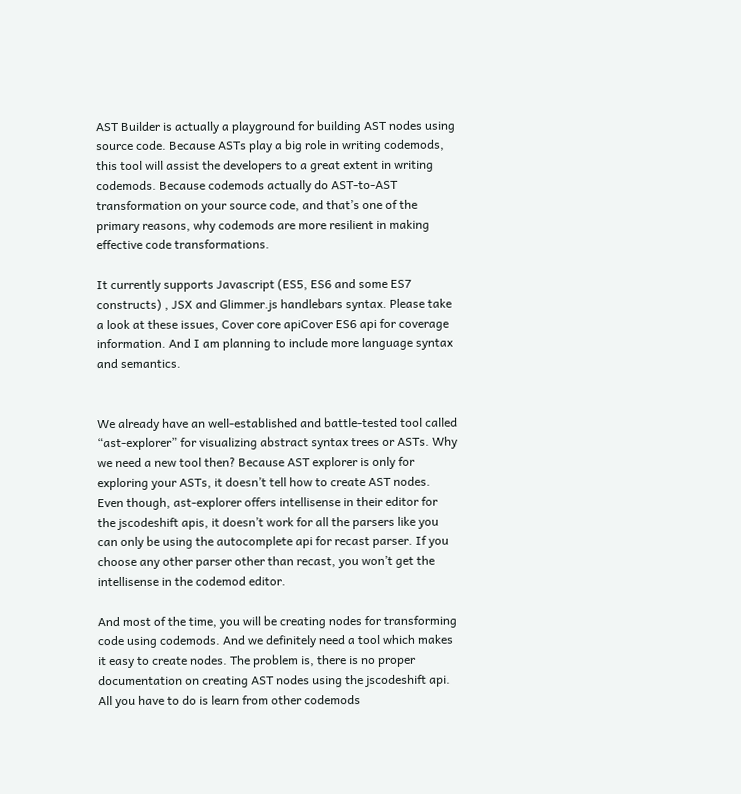AST Builder is actually a playground for building AST nodes using source code. Because ASTs play a big role in writing codemods, this tool will assist the developers to a great extent in writing codemods. Because codemods actually do AST-to-AST transformation on your source code, and that’s one of the primary reasons, why codemods are more resilient in making effective code transformations.

It currently supports Javascript (ES5, ES6 and some ES7 constructs) , JSX and Glimmer.js handlebars syntax. Please take a look at these issues, Cover core apiCover ES6 api for coverage information. And I am planning to include more language syntax and semantics.


We already have an well-established and battle-tested tool called “ast-explorer” for visualizing abstract syntax trees or ASTs. Why we need a new tool then? Because AST explorer is only for exploring your ASTs, it doesn’t tell how to create AST nodes. Even though, ast-explorer offers intellisense in their editor for the jscodeshift apis, it doesn’t work for all the parsers like you can only be using the autocomplete api for recast parser. If you choose any other parser other than recast, you won’t get the intellisense in the codemod editor.

And most of the time, you will be creating nodes for transforming code using codemods. And we definitely need a tool which makes it easy to create nodes. The problem is, there is no proper documentation on creating AST nodes using the jscodeshift api. All you have to do is learn from other codemods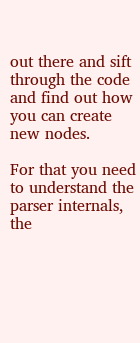out there and sift through the code and find out how you can create new nodes.

For that you need to understand the parser internals, the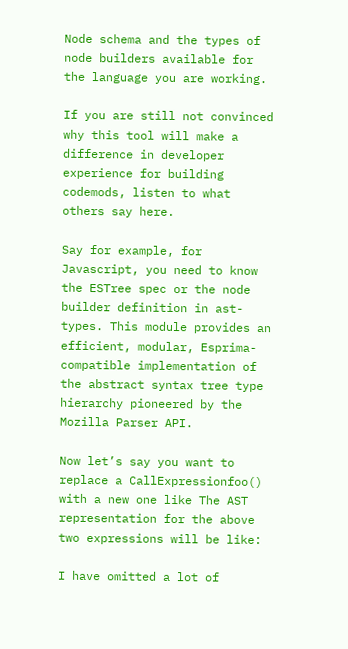Node schema and the types of node builders available for the language you are working.

If you are still not convinced why this tool will make a difference in developer experience for building codemods, listen to what others say here.

Say for example, for Javascript, you need to know the ESTree spec or the node builder definition in ast-types. This module provides an efficient, modular, Esprima-compatible implementation of the abstract syntax tree type hierarchy pioneered by the Mozilla Parser API.

Now let’s say you want to replace a CallExpressionfoo() with a new one like The AST representation for the above two expressions will be like:

I have omitted a lot of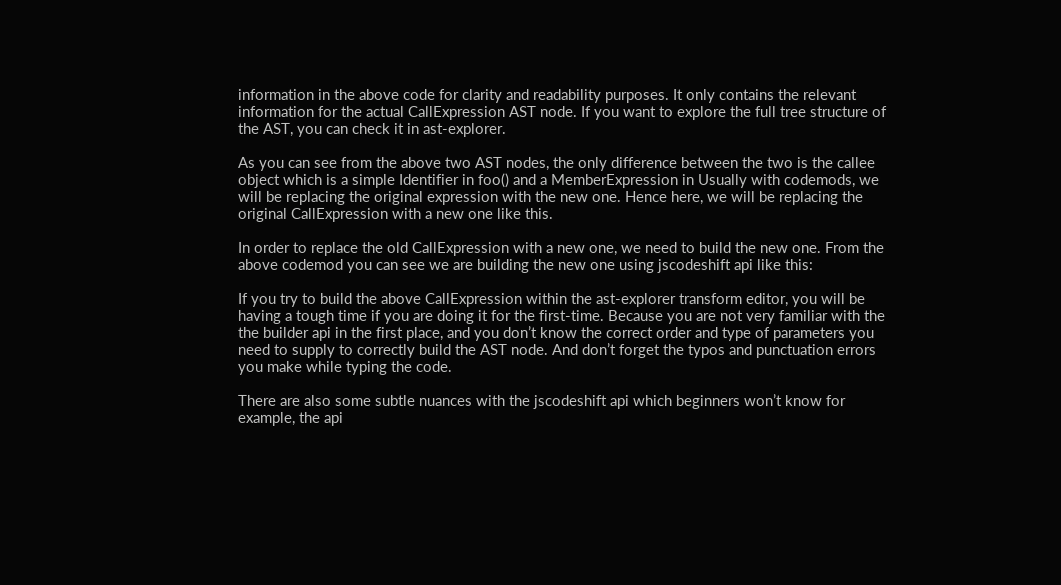information in the above code for clarity and readability purposes. It only contains the relevant information for the actual CallExpression AST node. If you want to explore the full tree structure of the AST, you can check it in ast-explorer.

As you can see from the above two AST nodes, the only difference between the two is the callee object which is a simple Identifier in foo() and a MemberExpression in Usually with codemods, we will be replacing the original expression with the new one. Hence here, we will be replacing the original CallExpression with a new one like this.

In order to replace the old CallExpression with a new one, we need to build the new one. From the above codemod you can see we are building the new one using jscodeshift api like this:

If you try to build the above CallExpression within the ast-explorer transform editor, you will be having a tough time if you are doing it for the first-time. Because you are not very familiar with the the builder api in the first place, and you don’t know the correct order and type of parameters you need to supply to correctly build the AST node. And don’t forget the typos and punctuation errors you make while typing the code.

There are also some subtle nuances with the jscodeshift api which beginners won’t know for example, the api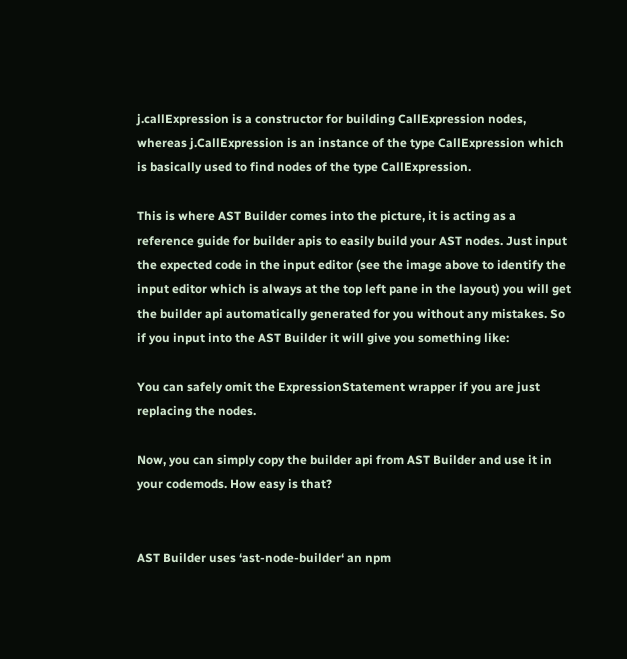j.callExpression is a constructor for building CallExpression nodes, whereas j.CallExpression is an instance of the type CallExpression which is basically used to find nodes of the type CallExpression.

This is where AST Builder comes into the picture, it is acting as a reference guide for builder apis to easily build your AST nodes. Just input the expected code in the input editor (see the image above to identify the input editor which is always at the top left pane in the layout) you will get the builder api automatically generated for you without any mistakes. So if you input into the AST Builder it will give you something like:

You can safely omit the ExpressionStatement wrapper if you are just replacing the nodes.

Now, you can simply copy the builder api from AST Builder and use it in your codemods. How easy is that?


AST Builder uses ‘ast-node-builder‘ an npm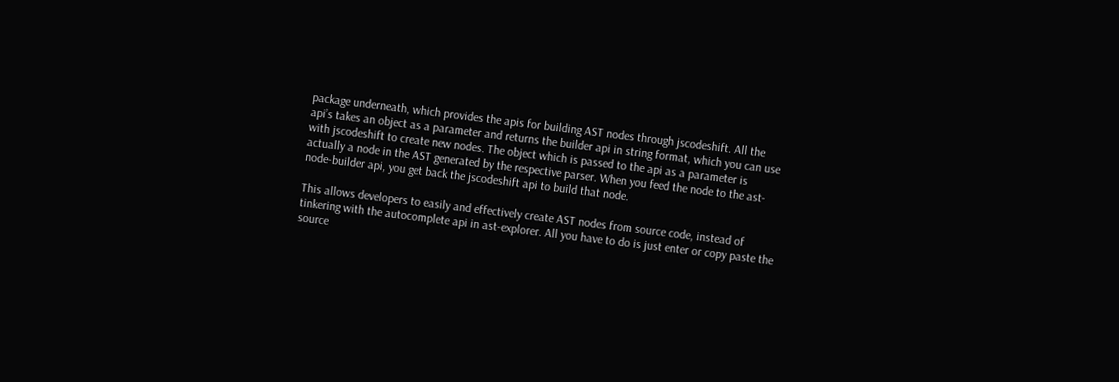package underneath, which provides the apis for building AST nodes through jscodeshift. All the api’s takes an object as a parameter and returns the builder api in string format, which you can use with jscodeshift to create new nodes. The object which is passed to the api as a parameter is actually a node in the AST generated by the respective parser. When you feed the node to the ast-node-builder api, you get back the jscodeshift api to build that node.

This allows developers to easily and effectively create AST nodes from source code, instead of tinkering with the autocomplete api in ast-explorer. All you have to do is just enter or copy paste the source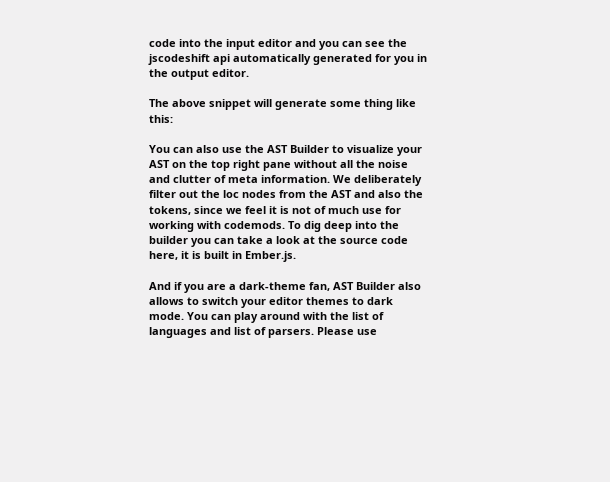code into the input editor and you can see the jscodeshift api automatically generated for you in the output editor.

The above snippet will generate some thing like this:

You can also use the AST Builder to visualize your AST on the top right pane without all the noise and clutter of meta information. We deliberately filter out the loc nodes from the AST and also the tokens, since we feel it is not of much use for working with codemods. To dig deep into the builder you can take a look at the source code here, it is built in Ember.js.

And if you are a dark-theme fan, AST Builder also allows to switch your editor themes to dark mode. You can play around with the list of languages and list of parsers. Please use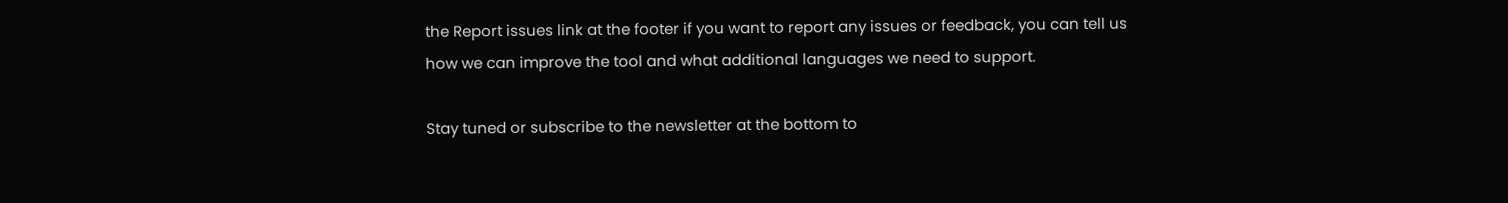the Report issues link at the footer if you want to report any issues or feedback, you can tell us how we can improve the tool and what additional languages we need to support.

Stay tuned or subscribe to the newsletter at the bottom to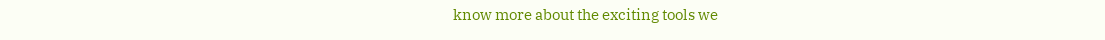know more about the exciting tools we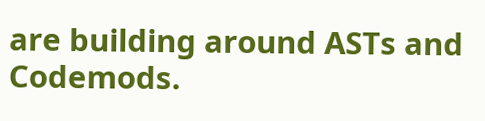are building around ASTs and Codemods.